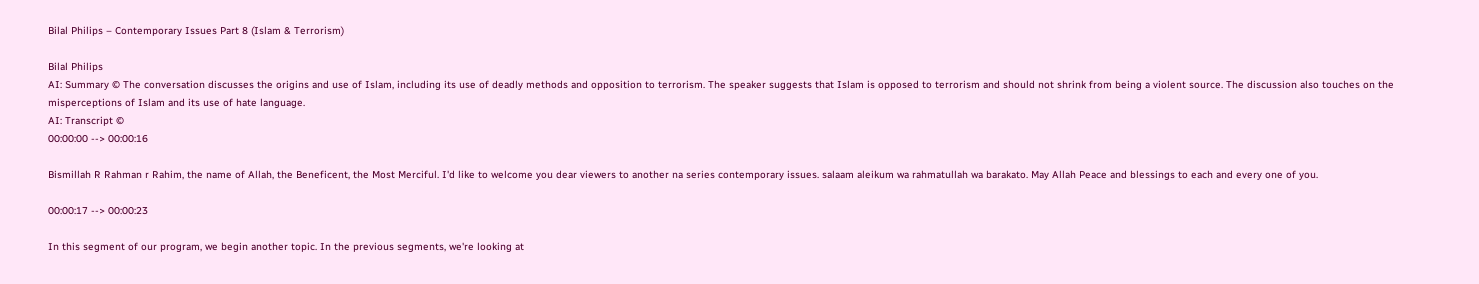Bilal Philips – Contemporary Issues Part 8 (Islam & Terrorism)

Bilal Philips
AI: Summary © The conversation discusses the origins and use of Islam, including its use of deadly methods and opposition to terrorism. The speaker suggests that Islam is opposed to terrorism and should not shrink from being a violent source. The discussion also touches on the misperceptions of Islam and its use of hate language.
AI: Transcript ©
00:00:00 --> 00:00:16

Bismillah R Rahman r Rahim, the name of Allah, the Beneficent, the Most Merciful. I'd like to welcome you dear viewers to another na series contemporary issues. salaam aleikum wa rahmatullah wa barakato. May Allah Peace and blessings to each and every one of you.

00:00:17 --> 00:00:23

In this segment of our program, we begin another topic. In the previous segments, we're looking at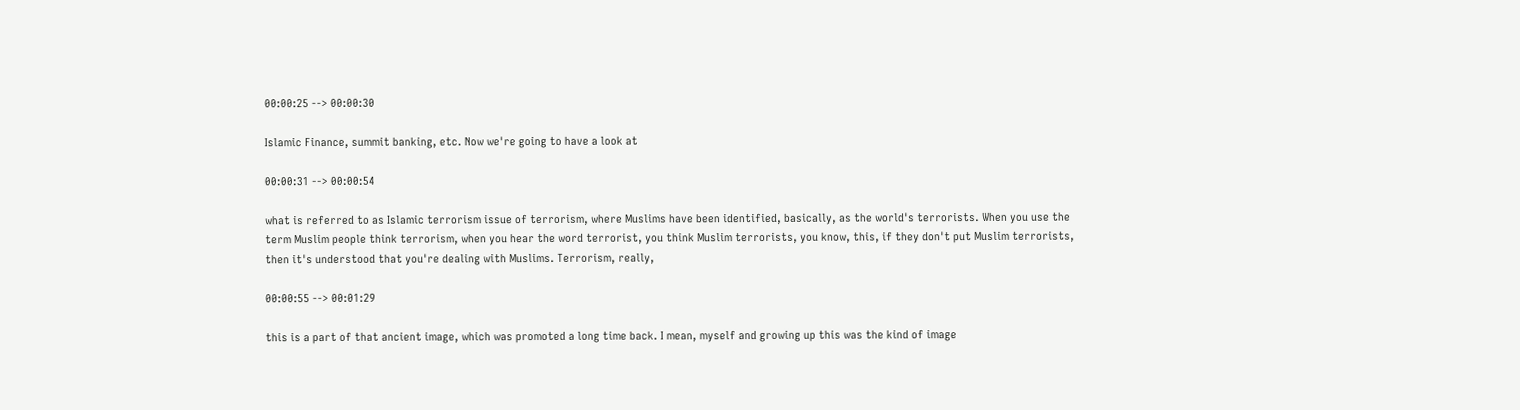00:00:25 --> 00:00:30

Islamic Finance, summit banking, etc. Now we're going to have a look at

00:00:31 --> 00:00:54

what is referred to as Islamic terrorism issue of terrorism, where Muslims have been identified, basically, as the world's terrorists. When you use the term Muslim people think terrorism, when you hear the word terrorist, you think Muslim terrorists, you know, this, if they don't put Muslim terrorists, then it's understood that you're dealing with Muslims. Terrorism, really,

00:00:55 --> 00:01:29

this is a part of that ancient image, which was promoted a long time back. I mean, myself and growing up this was the kind of image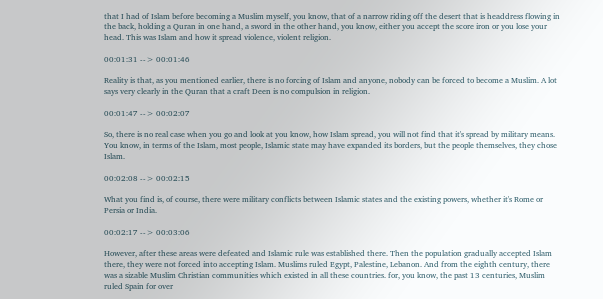that I had of Islam before becoming a Muslim myself, you know, that of a narrow riding off the desert that is headdress flowing in the back, holding a Quran in one hand, a sword in the other hand, you know, either you accept the score iron or you lose your head. This was Islam and how it spread violence, violent religion.

00:01:31 --> 00:01:46

Reality is that, as you mentioned earlier, there is no forcing of Islam and anyone, nobody can be forced to become a Muslim. A lot says very clearly in the Quran that a craft Deen is no compulsion in religion.

00:01:47 --> 00:02:07

So, there is no real case when you go and look at you know, how Islam spread, you will not find that it's spread by military means. You know, in terms of the Islam, most people, Islamic state may have expanded its borders, but the people themselves, they chose Islam.

00:02:08 --> 00:02:15

What you find is, of course, there were military conflicts between Islamic states and the existing powers, whether it's Rome or Persia or India.

00:02:17 --> 00:03:06

However, after these areas were defeated and Islamic rule was established there. Then the population gradually accepted Islam there, they were not forced into accepting Islam. Muslims ruled Egypt, Palestine, Lebanon. And from the eighth century, there was a sizable Muslim Christian communities which existed in all these countries. for, you know, the past 13 centuries, Muslim ruled Spain for over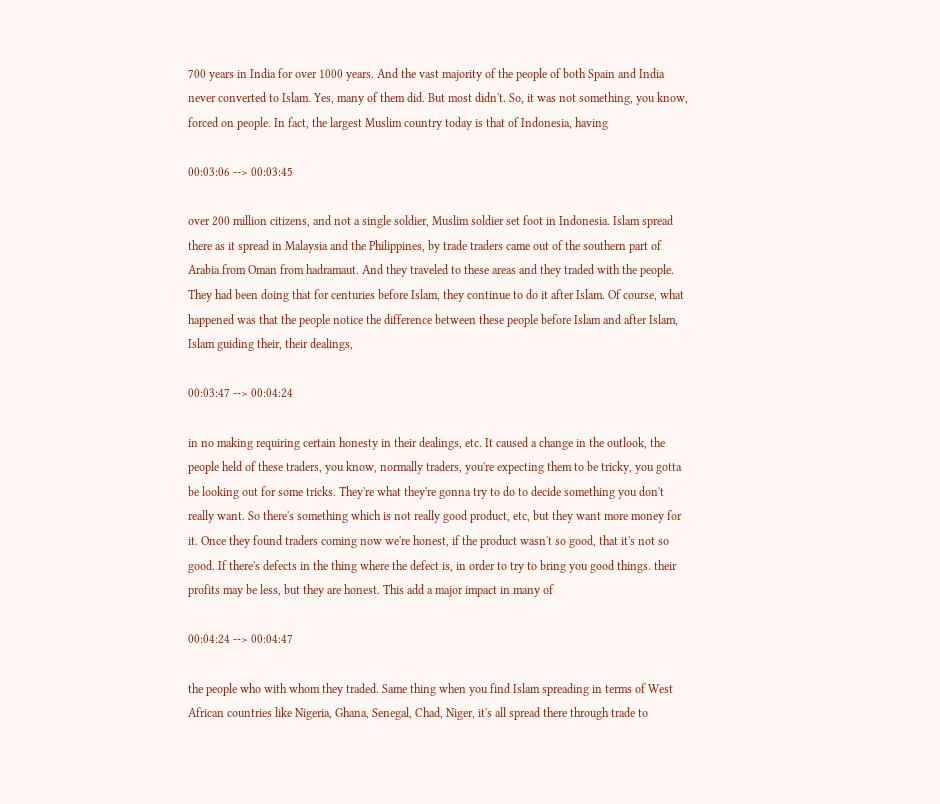700 years in India for over 1000 years. And the vast majority of the people of both Spain and India never converted to Islam. Yes, many of them did. But most didn't. So, it was not something, you know, forced on people. In fact, the largest Muslim country today is that of Indonesia, having

00:03:06 --> 00:03:45

over 200 million citizens, and not a single soldier, Muslim soldier set foot in Indonesia. Islam spread there as it spread in Malaysia and the Philippines, by trade traders came out of the southern part of Arabia from Oman from hadramaut. And they traveled to these areas and they traded with the people. They had been doing that for centuries before Islam, they continue to do it after Islam. Of course, what happened was that the people notice the difference between these people before Islam and after Islam, Islam guiding their, their dealings,

00:03:47 --> 00:04:24

in no making requiring certain honesty in their dealings, etc. It caused a change in the outlook, the people held of these traders, you know, normally traders, you're expecting them to be tricky, you gotta be looking out for some tricks. They're what they're gonna try to do to decide something you don't really want. So there's something which is not really good product, etc, but they want more money for it. Once they found traders coming now we're honest, if the product wasn't so good, that it's not so good. If there's defects in the thing where the defect is, in order to try to bring you good things. their profits may be less, but they are honest. This add a major impact in many of

00:04:24 --> 00:04:47

the people who with whom they traded. Same thing when you find Islam spreading in terms of West African countries like Nigeria, Ghana, Senegal, Chad, Niger, it's all spread there through trade to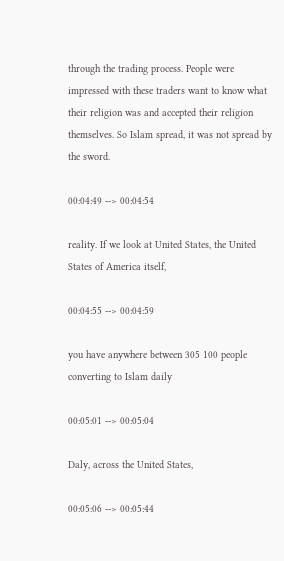through the trading process. People were impressed with these traders want to know what their religion was and accepted their religion themselves. So Islam spread, it was not spread by the sword.

00:04:49 --> 00:04:54

reality. If we look at United States, the United States of America itself,

00:04:55 --> 00:04:59

you have anywhere between 305 100 people converting to Islam daily

00:05:01 --> 00:05:04

Daly, across the United States,

00:05:06 --> 00:05:44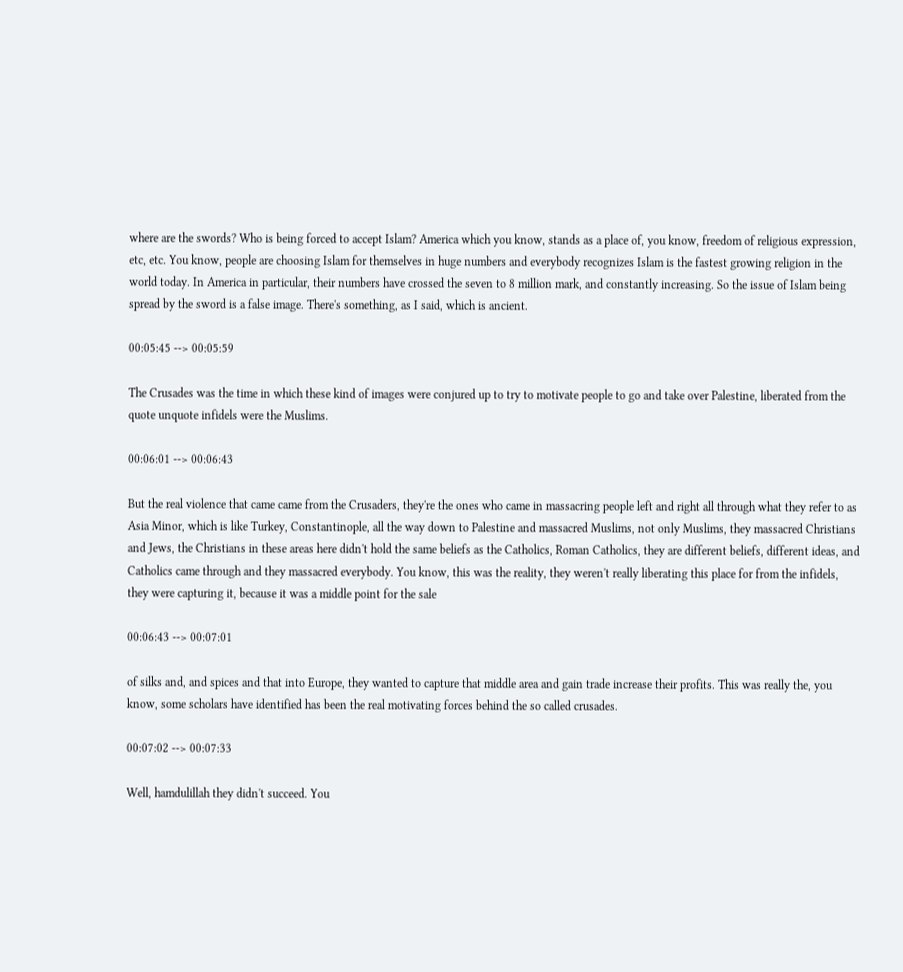where are the swords? Who is being forced to accept Islam? America which you know, stands as a place of, you know, freedom of religious expression, etc, etc. You know, people are choosing Islam for themselves in huge numbers and everybody recognizes Islam is the fastest growing religion in the world today. In America in particular, their numbers have crossed the seven to 8 million mark, and constantly increasing. So the issue of Islam being spread by the sword is a false image. There's something, as I said, which is ancient.

00:05:45 --> 00:05:59

The Crusades was the time in which these kind of images were conjured up to try to motivate people to go and take over Palestine, liberated from the quote unquote infidels were the Muslims.

00:06:01 --> 00:06:43

But the real violence that came came from the Crusaders, they're the ones who came in massacring people left and right all through what they refer to as Asia Minor, which is like Turkey, Constantinople, all the way down to Palestine and massacred Muslims, not only Muslims, they massacred Christians and Jews, the Christians in these areas here didn't hold the same beliefs as the Catholics, Roman Catholics, they are different beliefs, different ideas, and Catholics came through and they massacred everybody. You know, this was the reality, they weren't really liberating this place for from the infidels, they were capturing it, because it was a middle point for the sale

00:06:43 --> 00:07:01

of silks and, and spices and that into Europe, they wanted to capture that middle area and gain trade increase their profits. This was really the, you know, some scholars have identified has been the real motivating forces behind the so called crusades.

00:07:02 --> 00:07:33

Well, hamdulillah they didn't succeed. You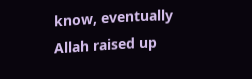know, eventually Allah raised up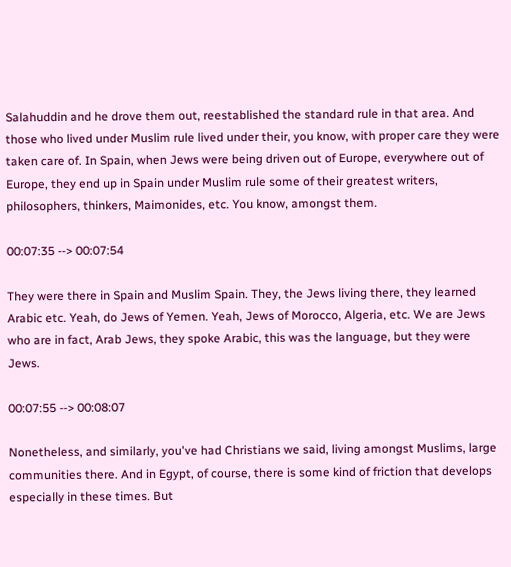Salahuddin and he drove them out, reestablished the standard rule in that area. And those who lived under Muslim rule lived under their, you know, with proper care they were taken care of. In Spain, when Jews were being driven out of Europe, everywhere out of Europe, they end up in Spain under Muslim rule some of their greatest writers, philosophers, thinkers, Maimonides, etc. You know, amongst them.

00:07:35 --> 00:07:54

They were there in Spain and Muslim Spain. They, the Jews living there, they learned Arabic etc. Yeah, do Jews of Yemen. Yeah, Jews of Morocco, Algeria, etc. We are Jews who are in fact, Arab Jews, they spoke Arabic, this was the language, but they were Jews.

00:07:55 --> 00:08:07

Nonetheless, and similarly, you've had Christians we said, living amongst Muslims, large communities there. And in Egypt, of course, there is some kind of friction that develops especially in these times. But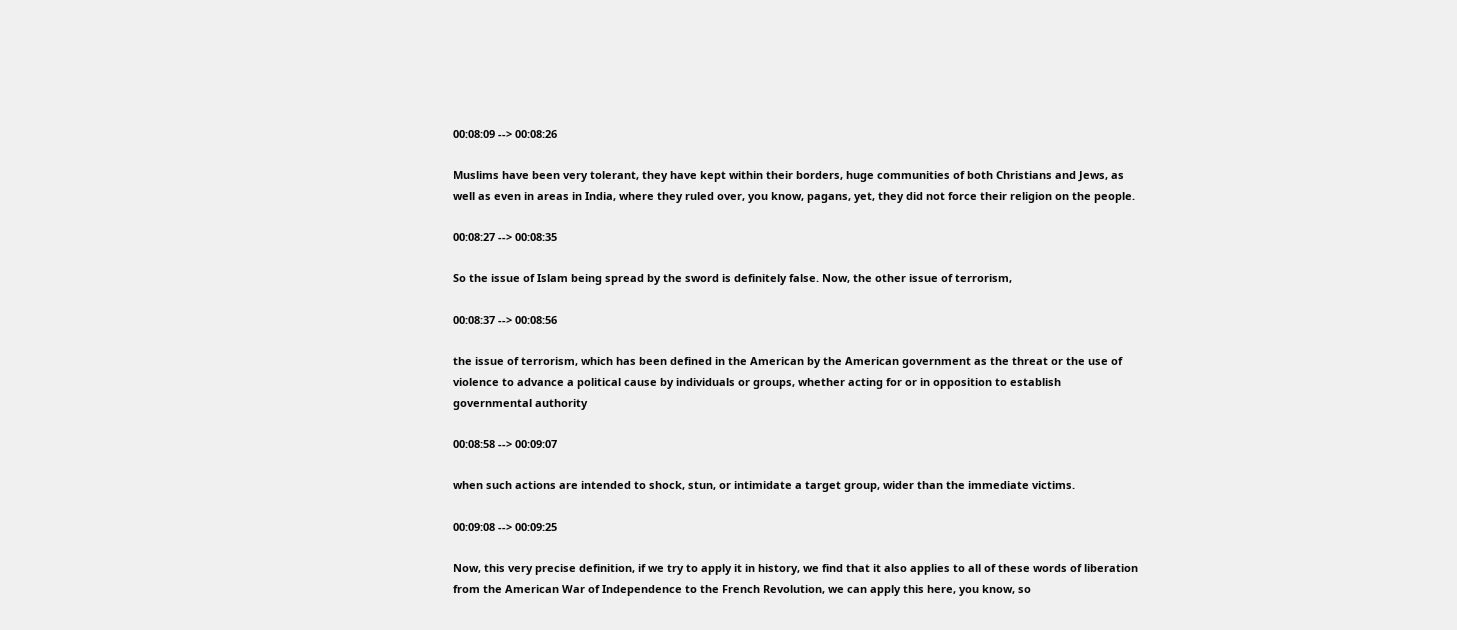00:08:09 --> 00:08:26

Muslims have been very tolerant, they have kept within their borders, huge communities of both Christians and Jews, as well as even in areas in India, where they ruled over, you know, pagans, yet, they did not force their religion on the people.

00:08:27 --> 00:08:35

So the issue of Islam being spread by the sword is definitely false. Now, the other issue of terrorism,

00:08:37 --> 00:08:56

the issue of terrorism, which has been defined in the American by the American government as the threat or the use of violence to advance a political cause by individuals or groups, whether acting for or in opposition to establish governmental authority

00:08:58 --> 00:09:07

when such actions are intended to shock, stun, or intimidate a target group, wider than the immediate victims.

00:09:08 --> 00:09:25

Now, this very precise definition, if we try to apply it in history, we find that it also applies to all of these words of liberation from the American War of Independence to the French Revolution, we can apply this here, you know, so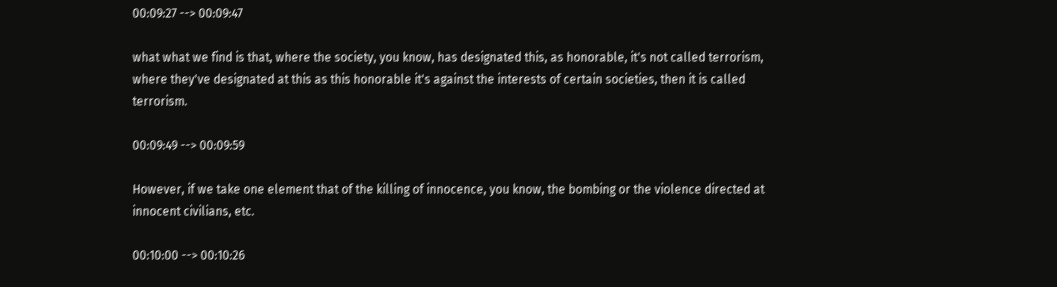00:09:27 --> 00:09:47

what what we find is that, where the society, you know, has designated this, as honorable, it's not called terrorism, where they've designated at this as this honorable it's against the interests of certain societies, then it is called terrorism.

00:09:49 --> 00:09:59

However, if we take one element that of the killing of innocence, you know, the bombing or the violence directed at innocent civilians, etc.

00:10:00 --> 00:10:26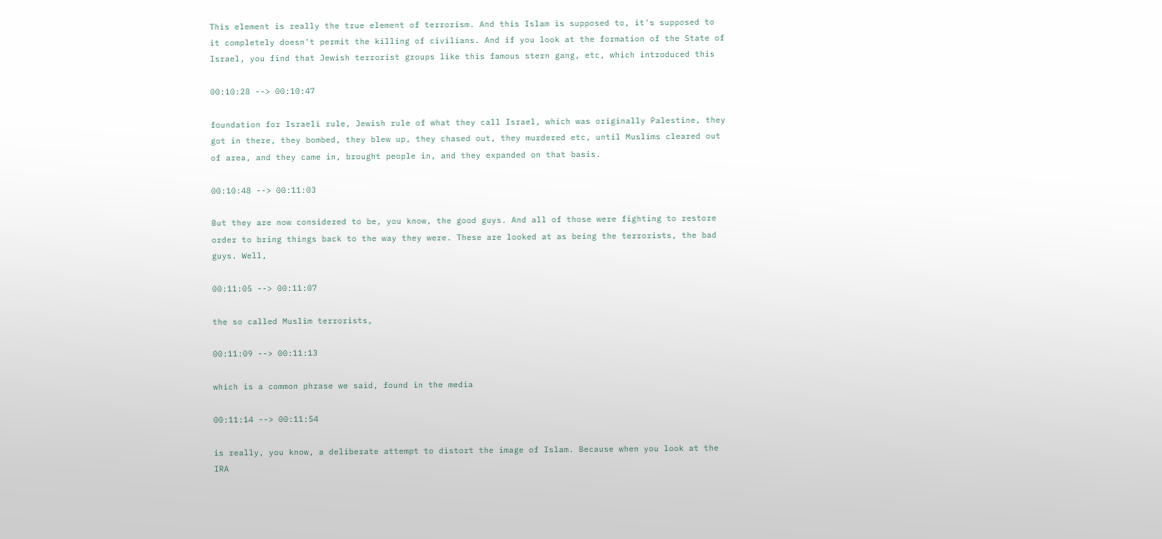This element is really the true element of terrorism. And this Islam is supposed to, it's supposed to it completely doesn't permit the killing of civilians. And if you look at the formation of the State of Israel, you find that Jewish terrorist groups like this famous stern gang, etc, which introduced this

00:10:28 --> 00:10:47

foundation for Israeli rule, Jewish rule of what they call Israel, which was originally Palestine, they got in there, they bombed, they blew up, they chased out, they murdered etc, until Muslims cleared out of area, and they came in, brought people in, and they expanded on that basis.

00:10:48 --> 00:11:03

But they are now considered to be, you know, the good guys. And all of those were fighting to restore order to bring things back to the way they were. These are looked at as being the terrorists, the bad guys. Well,

00:11:05 --> 00:11:07

the so called Muslim terrorists,

00:11:09 --> 00:11:13

which is a common phrase we said, found in the media

00:11:14 --> 00:11:54

is really, you know, a deliberate attempt to distort the image of Islam. Because when you look at the IRA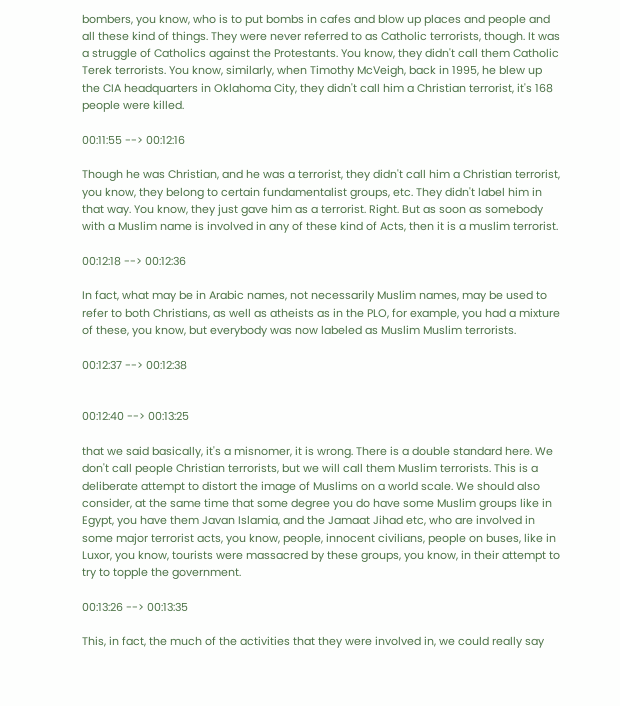bombers, you know, who is to put bombs in cafes and blow up places and people and all these kind of things. They were never referred to as Catholic terrorists, though. It was a struggle of Catholics against the Protestants. You know, they didn't call them Catholic Terek terrorists. You know, similarly, when Timothy McVeigh, back in 1995, he blew up the CIA headquarters in Oklahoma City, they didn't call him a Christian terrorist, it's 168 people were killed.

00:11:55 --> 00:12:16

Though he was Christian, and he was a terrorist, they didn't call him a Christian terrorist, you know, they belong to certain fundamentalist groups, etc. They didn't label him in that way. You know, they just gave him as a terrorist. Right. But as soon as somebody with a Muslim name is involved in any of these kind of Acts, then it is a muslim terrorist.

00:12:18 --> 00:12:36

In fact, what may be in Arabic names, not necessarily Muslim names, may be used to refer to both Christians, as well as atheists as in the PLO, for example, you had a mixture of these, you know, but everybody was now labeled as Muslim Muslim terrorists.

00:12:37 --> 00:12:38


00:12:40 --> 00:13:25

that we said basically, it's a misnomer, it is wrong. There is a double standard here. We don't call people Christian terrorists, but we will call them Muslim terrorists. This is a deliberate attempt to distort the image of Muslims on a world scale. We should also consider, at the same time that some degree you do have some Muslim groups like in Egypt, you have them Javan Islamia, and the Jamaat Jihad etc, who are involved in some major terrorist acts, you know, people, innocent civilians, people on buses, like in Luxor, you know, tourists were massacred by these groups, you know, in their attempt to try to topple the government.

00:13:26 --> 00:13:35

This, in fact, the much of the activities that they were involved in, we could really say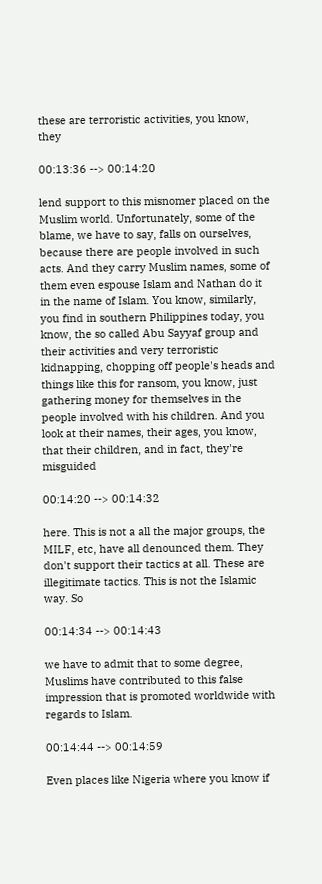these are terroristic activities, you know, they

00:13:36 --> 00:14:20

lend support to this misnomer placed on the Muslim world. Unfortunately, some of the blame, we have to say, falls on ourselves, because there are people involved in such acts. And they carry Muslim names, some of them even espouse Islam and Nathan do it in the name of Islam. You know, similarly, you find in southern Philippines today, you know, the so called Abu Sayyaf group and their activities and very terroristic kidnapping, chopping off people's heads and things like this for ransom, you know, just gathering money for themselves in the people involved with his children. And you look at their names, their ages, you know, that their children, and in fact, they're misguided

00:14:20 --> 00:14:32

here. This is not a all the major groups, the MILF, etc, have all denounced them. They don't support their tactics at all. These are illegitimate tactics. This is not the Islamic way. So

00:14:34 --> 00:14:43

we have to admit that to some degree, Muslims have contributed to this false impression that is promoted worldwide with regards to Islam.

00:14:44 --> 00:14:59

Even places like Nigeria where you know if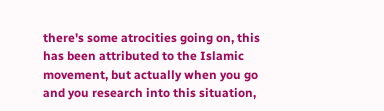there's some atrocities going on, this has been attributed to the Islamic movement, but actually when you go and you research into this situation,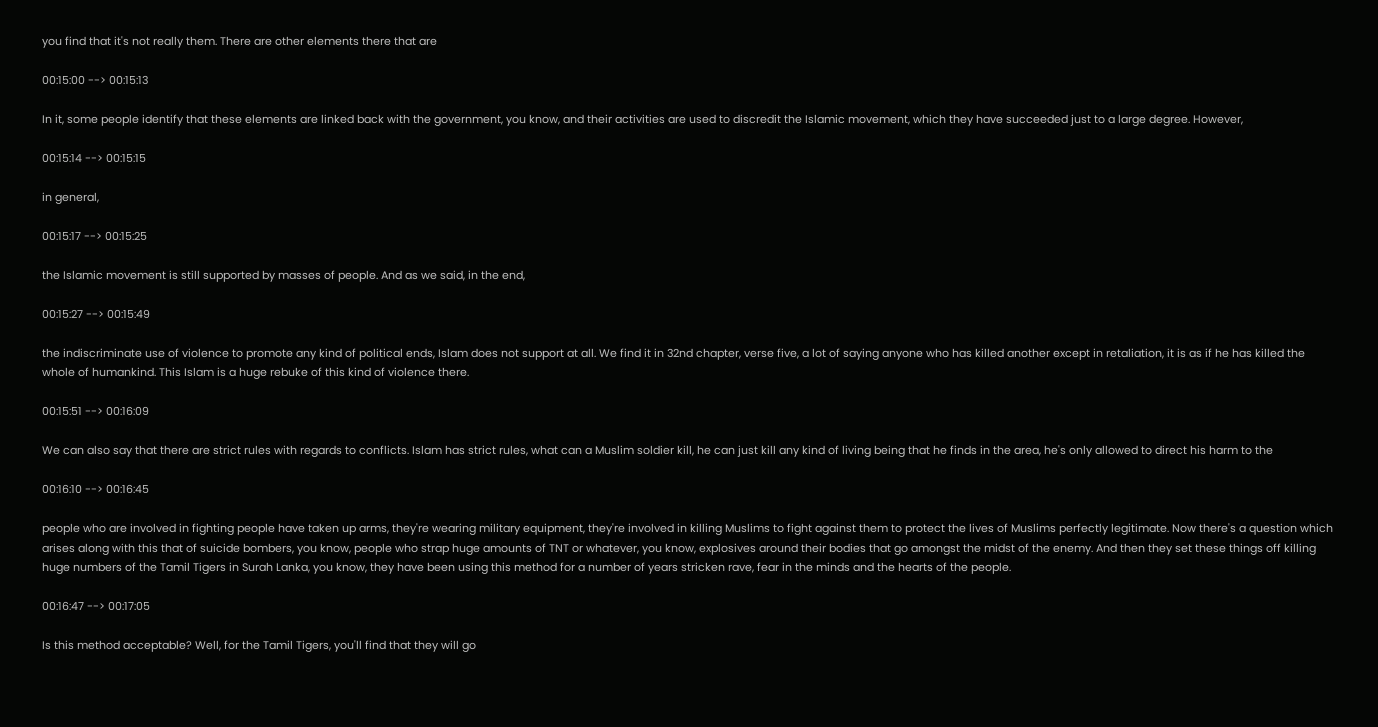you find that it's not really them. There are other elements there that are

00:15:00 --> 00:15:13

In it, some people identify that these elements are linked back with the government, you know, and their activities are used to discredit the Islamic movement, which they have succeeded just to a large degree. However,

00:15:14 --> 00:15:15

in general,

00:15:17 --> 00:15:25

the Islamic movement is still supported by masses of people. And as we said, in the end,

00:15:27 --> 00:15:49

the indiscriminate use of violence to promote any kind of political ends, Islam does not support at all. We find it in 32nd chapter, verse five, a lot of saying anyone who has killed another except in retaliation, it is as if he has killed the whole of humankind. This Islam is a huge rebuke of this kind of violence there.

00:15:51 --> 00:16:09

We can also say that there are strict rules with regards to conflicts. Islam has strict rules, what can a Muslim soldier kill, he can just kill any kind of living being that he finds in the area, he's only allowed to direct his harm to the

00:16:10 --> 00:16:45

people who are involved in fighting people have taken up arms, they're wearing military equipment, they're involved in killing Muslims to fight against them to protect the lives of Muslims perfectly legitimate. Now there's a question which arises along with this that of suicide bombers, you know, people who strap huge amounts of TNT or whatever, you know, explosives around their bodies that go amongst the midst of the enemy. And then they set these things off killing huge numbers of the Tamil Tigers in Surah Lanka, you know, they have been using this method for a number of years stricken rave, fear in the minds and the hearts of the people.

00:16:47 --> 00:17:05

Is this method acceptable? Well, for the Tamil Tigers, you'll find that they will go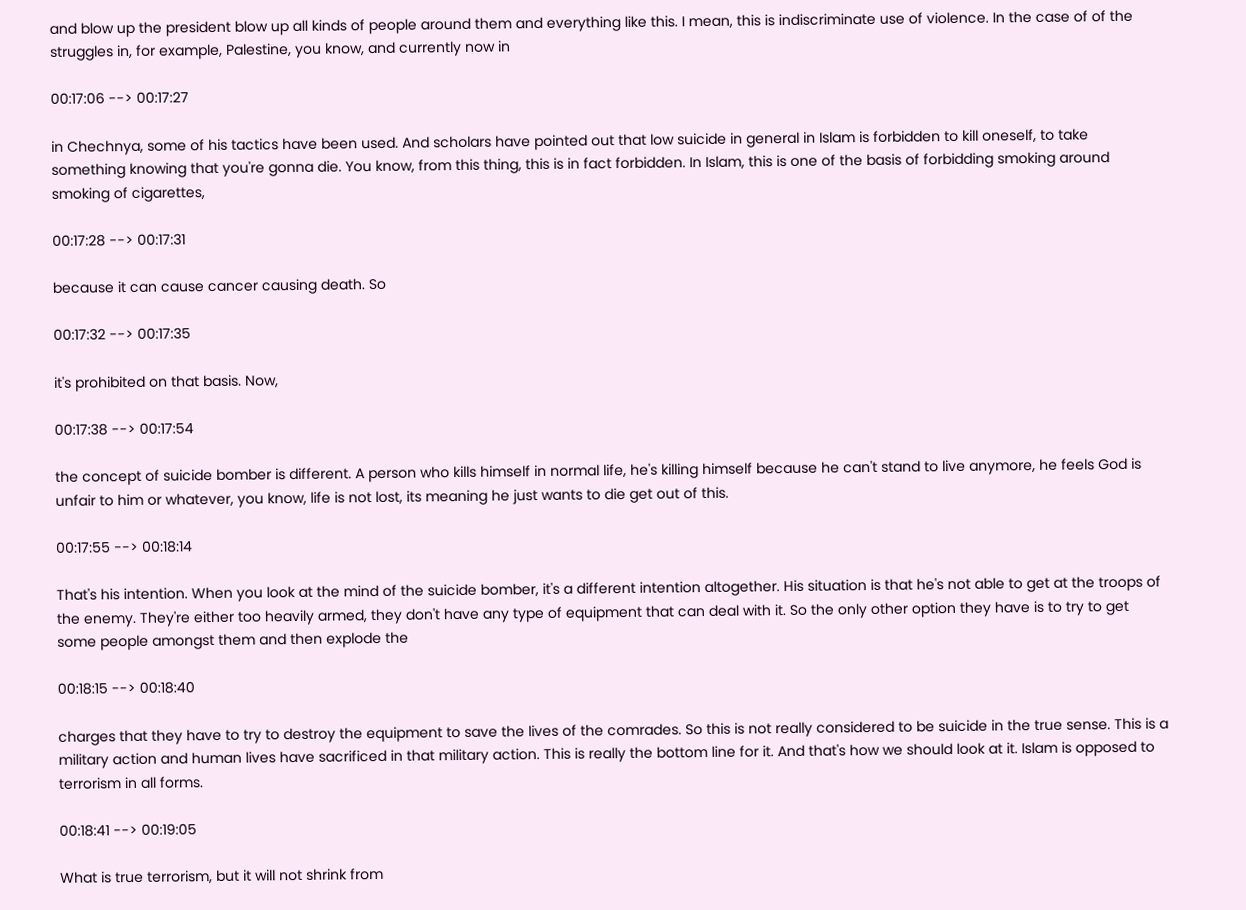and blow up the president blow up all kinds of people around them and everything like this. I mean, this is indiscriminate use of violence. In the case of of the struggles in, for example, Palestine, you know, and currently now in

00:17:06 --> 00:17:27

in Chechnya, some of his tactics have been used. And scholars have pointed out that low suicide in general in Islam is forbidden to kill oneself, to take something knowing that you're gonna die. You know, from this thing, this is in fact forbidden. In Islam, this is one of the basis of forbidding smoking around smoking of cigarettes,

00:17:28 --> 00:17:31

because it can cause cancer causing death. So

00:17:32 --> 00:17:35

it's prohibited on that basis. Now,

00:17:38 --> 00:17:54

the concept of suicide bomber is different. A person who kills himself in normal life, he's killing himself because he can't stand to live anymore, he feels God is unfair to him or whatever, you know, life is not lost, its meaning he just wants to die get out of this.

00:17:55 --> 00:18:14

That's his intention. When you look at the mind of the suicide bomber, it's a different intention altogether. His situation is that he's not able to get at the troops of the enemy. They're either too heavily armed, they don't have any type of equipment that can deal with it. So the only other option they have is to try to get some people amongst them and then explode the

00:18:15 --> 00:18:40

charges that they have to try to destroy the equipment to save the lives of the comrades. So this is not really considered to be suicide in the true sense. This is a military action and human lives have sacrificed in that military action. This is really the bottom line for it. And that's how we should look at it. Islam is opposed to terrorism in all forms.

00:18:41 --> 00:19:05

What is true terrorism, but it will not shrink from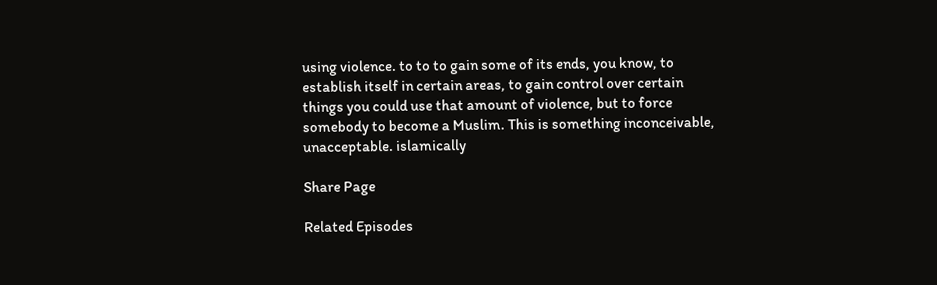using violence. to to to gain some of its ends, you know, to establish itself in certain areas, to gain control over certain things you could use that amount of violence, but to force somebody to become a Muslim. This is something inconceivable, unacceptable. islamically

Share Page

Related Episodes